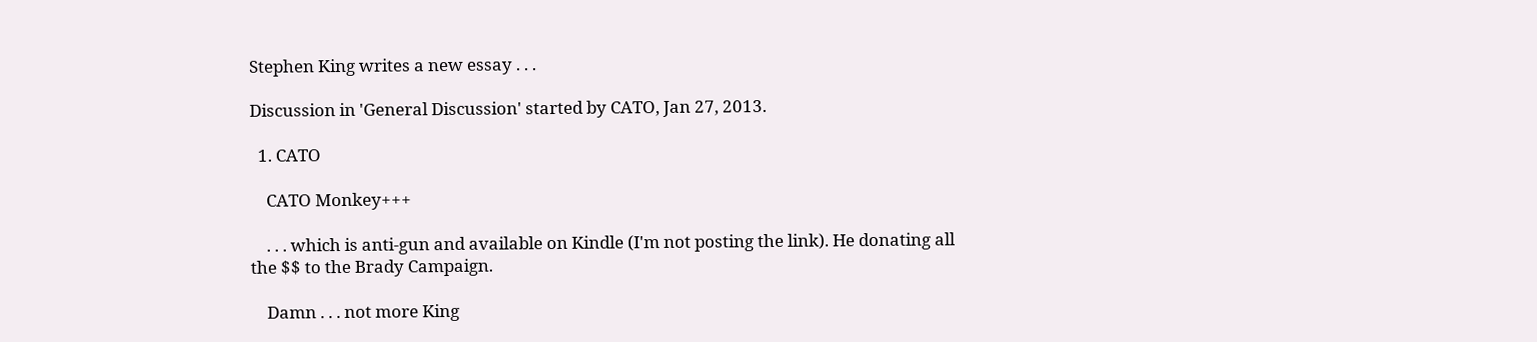Stephen King writes a new essay . . .

Discussion in 'General Discussion' started by CATO, Jan 27, 2013.

  1. CATO

    CATO Monkey+++

    . . . which is anti-gun and available on Kindle (I'm not posting the link). He donating all the $$ to the Brady Campaign.

    Damn . . . not more King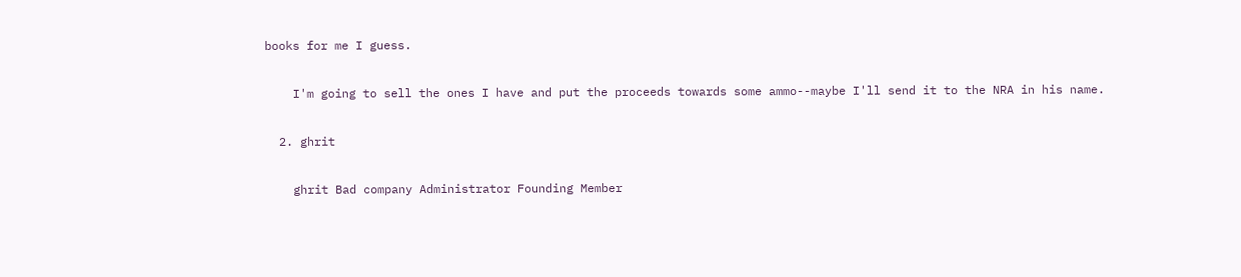books for me I guess.

    I'm going to sell the ones I have and put the proceeds towards some ammo--maybe I'll send it to the NRA in his name.

  2. ghrit

    ghrit Bad company Administrator Founding Member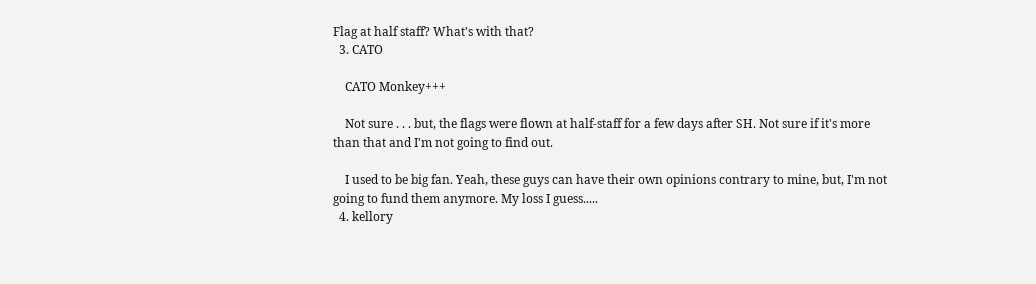Flag at half staff? What's with that?
  3. CATO

    CATO Monkey+++

    Not sure . . . but, the flags were flown at half-staff for a few days after SH. Not sure if it's more than that and I'm not going to find out.

    I used to be big fan. Yeah, these guys can have their own opinions contrary to mine, but, I'm not going to fund them anymore. My loss I guess.....
  4. kellory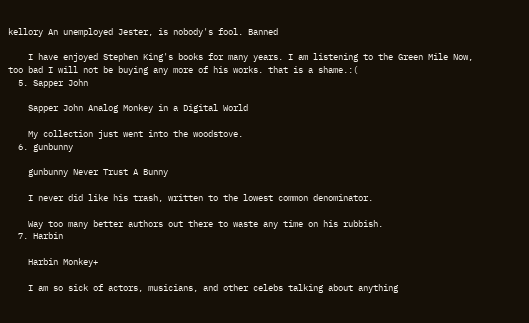kellory An unemployed Jester, is nobody's fool. Banned

    I have enjoyed Stephen King's books for many years. I am listening to the Green Mile Now, too bad I will not be buying any more of his works. that is a shame.:(
  5. Sapper John

    Sapper John Analog Monkey in a Digital World

    My collection just went into the woodstove.
  6. gunbunny

    gunbunny Never Trust A Bunny

    I never did like his trash, written to the lowest common denominator.

    Way too many better authors out there to waste any time on his rubbish.
  7. Harbin

    Harbin Monkey+

    I am so sick of actors, musicians, and other celebs talking about anything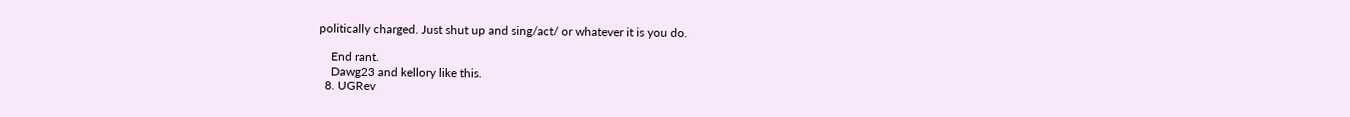politically charged. Just shut up and sing/act/ or whatever it is you do.

    End rant.
    Dawg23 and kellory like this.
  8. UGRev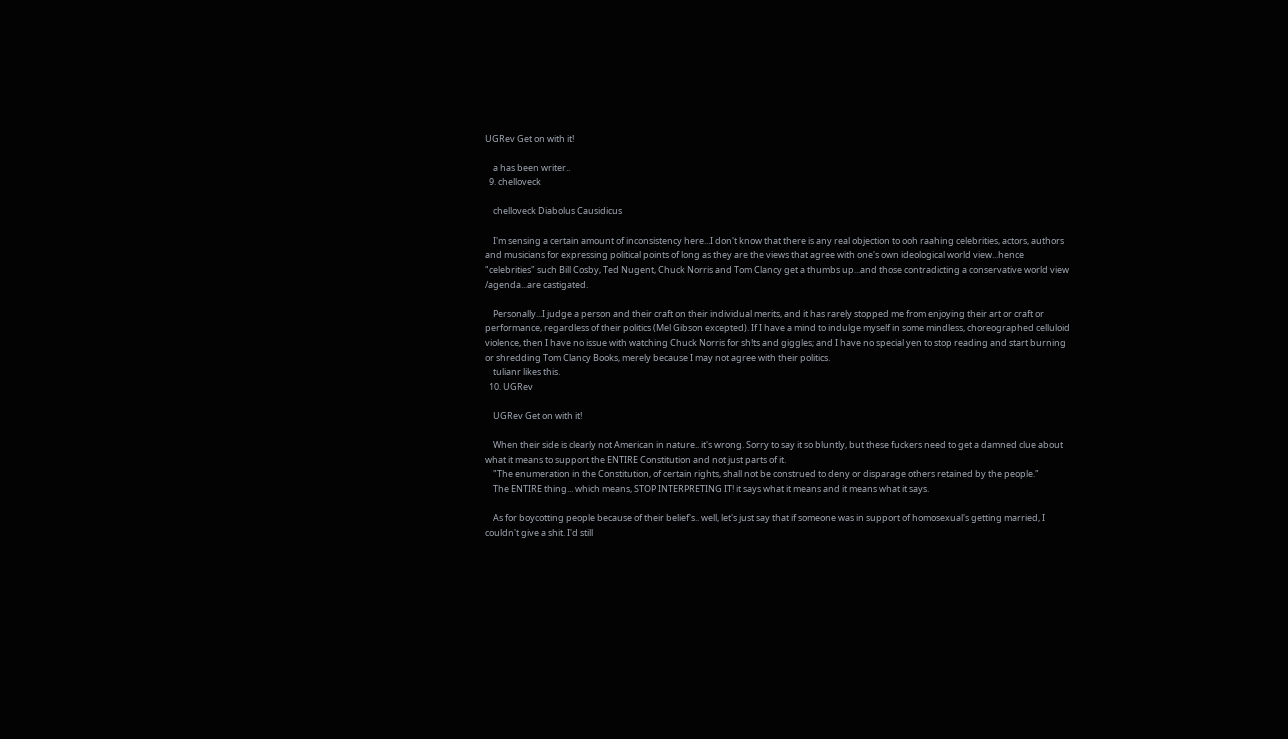UGRev Get on with it!

    a has been writer..
  9. chelloveck

    chelloveck Diabolus Causidicus

    I'm sensing a certain amount of inconsistency here...I don't know that there is any real objection to ooh raahing celebrities, actors, authors and musicians for expressing political points of long as they are the views that agree with one's own ideological world view...hence "celebrities" such Bill Cosby, Ted Nugent, Chuck Norris and Tom Clancy get a thumbs up...and those contradicting a conservative world view /agenda...are castigated.

    Personally...I judge a person and their craft on their individual merits, and it has rarely stopped me from enjoying their art or craft or performance, regardless of their politics (Mel Gibson excepted). If I have a mind to indulge myself in some mindless, choreographed celluloid violence, then I have no issue with watching Chuck Norris for sh!ts and giggles; and I have no special yen to stop reading and start burning or shredding Tom Clancy Books, merely because I may not agree with their politics.
    tulianr likes this.
  10. UGRev

    UGRev Get on with it!

    When their side is clearly not American in nature.. it's wrong. Sorry to say it so bluntly, but these fuckers need to get a damned clue about what it means to support the ENTIRE Constitution and not just parts of it.
    "The enumeration in the Constitution, of certain rights, shall not be construed to deny or disparage others retained by the people."
    The ENTIRE thing... which means, STOP INTERPRETING IT! it says what it means and it means what it says.

    As for boycotting people because of their belief's.. well, let's just say that if someone was in support of homosexual's getting married, I couldn't give a shit. I'd still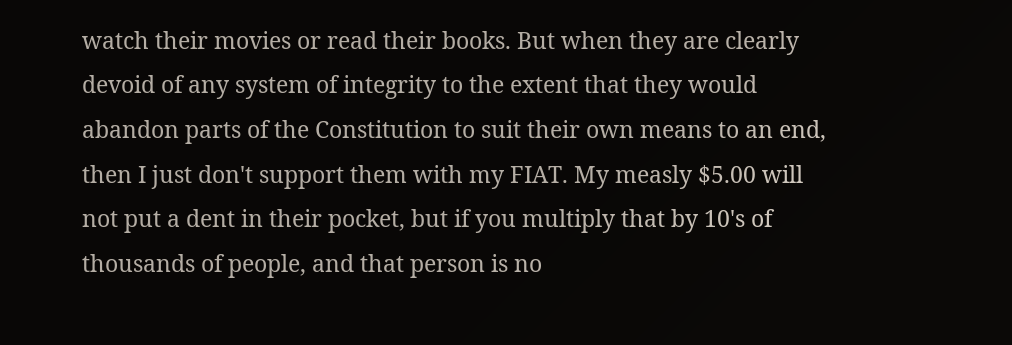watch their movies or read their books. But when they are clearly devoid of any system of integrity to the extent that they would abandon parts of the Constitution to suit their own means to an end, then I just don't support them with my FIAT. My measly $5.00 will not put a dent in their pocket, but if you multiply that by 10's of thousands of people, and that person is no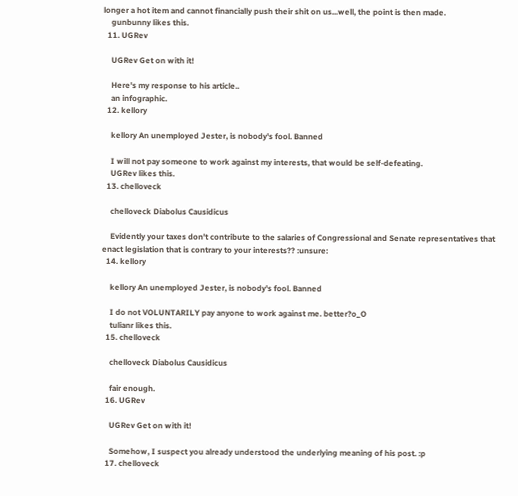longer a hot item and cannot financially push their shit on us...well, the point is then made.
    gunbunny likes this.
  11. UGRev

    UGRev Get on with it!

    Here's my response to his article..
    an infographic.
  12. kellory

    kellory An unemployed Jester, is nobody's fool. Banned

    I will not pay someone to work against my interests, that would be self-defeating.
    UGRev likes this.
  13. chelloveck

    chelloveck Diabolus Causidicus

    Evidently your taxes don't contribute to the salaries of Congressional and Senate representatives that enact legislation that is contrary to your interests?? :unsure:
  14. kellory

    kellory An unemployed Jester, is nobody's fool. Banned

    I do not VOLUNTARILY pay anyone to work against me. better?o_O
    tulianr likes this.
  15. chelloveck

    chelloveck Diabolus Causidicus

    fair enough.
  16. UGRev

    UGRev Get on with it!

    Somehow, I suspect you already understood the underlying meaning of his post. :p
  17. chelloveck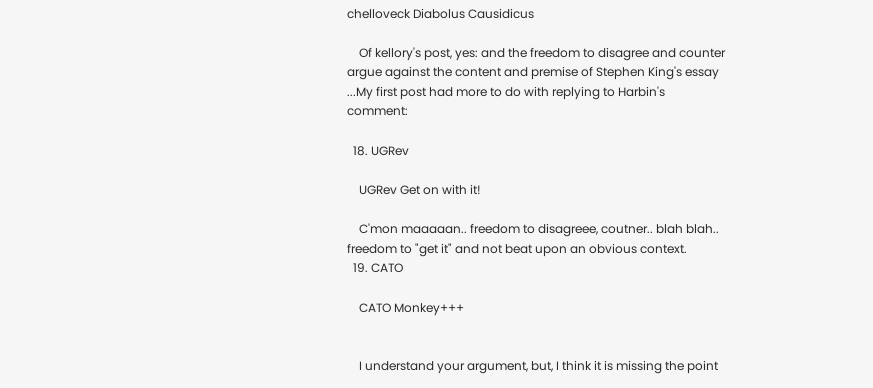chelloveck Diabolus Causidicus

    Of kellory's post, yes: and the freedom to disagree and counter argue against the content and premise of Stephen King's essay ...My first post had more to do with replying to Harbin's comment:

  18. UGRev

    UGRev Get on with it!

    C'mon maaaaan.. freedom to disagreee, coutner.. blah blah.. freedom to "get it" and not beat upon an obvious context.
  19. CATO

    CATO Monkey+++


    I understand your argument, but, I think it is missing the point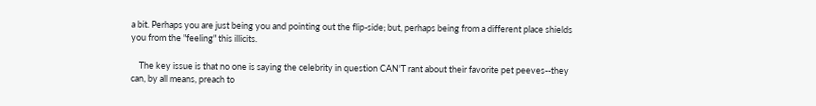a bit. Perhaps you are just being you and pointing out the flip-side; but, perhaps being from a different place shields you from the "feeling" this illicits.

    The key issue is that no one is saying the celebrity in question CAN'T rant about their favorite pet peeves--they can, by all means, preach to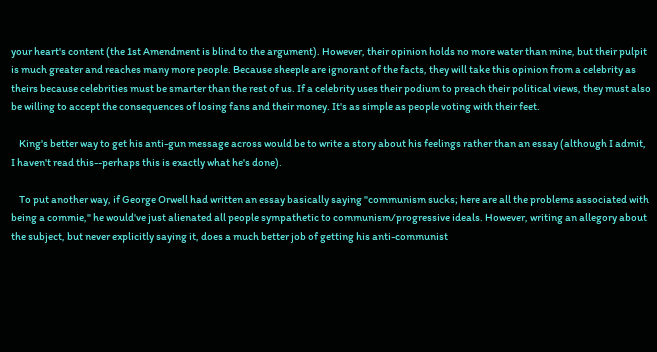your heart's content (the 1st Amendment is blind to the argument). However, their opinion holds no more water than mine, but their pulpit is much greater and reaches many more people. Because sheeple are ignorant of the facts, they will take this opinion from a celebrity as theirs because celebrities must be smarter than the rest of us. If a celebrity uses their podium to preach their political views, they must also be willing to accept the consequences of losing fans and their money. It's as simple as people voting with their feet.

    King's better way to get his anti-gun message across would be to write a story about his feelings rather than an essay (although I admit, I haven't read this--perhaps this is exactly what he's done).

    To put another way, if George Orwell had written an essay basically saying "communism sucks; here are all the problems associated with being a commie," he would've just alienated all people sympathetic to communism/progressive ideals. However, writing an allegory about the subject, but never explicitly saying it, does a much better job of getting his anti-communist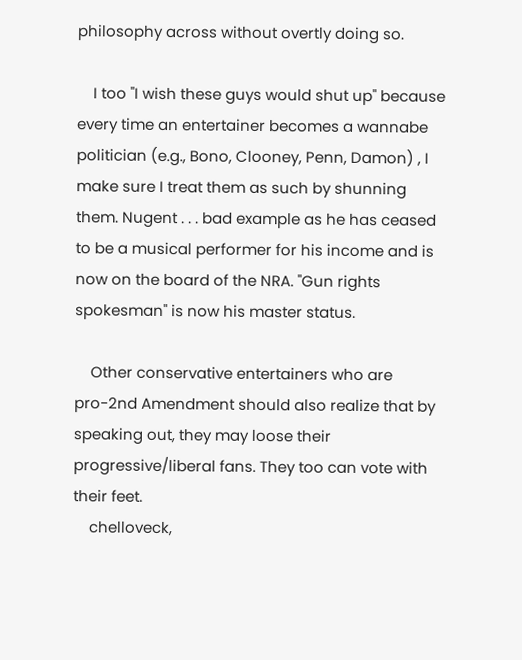philosophy across without overtly doing so.

    I too "I wish these guys would shut up" because every time an entertainer becomes a wannabe politician (e.g., Bono, Clooney, Penn, Damon) , I make sure I treat them as such by shunning them. Nugent . . . bad example as he has ceased to be a musical performer for his income and is now on the board of the NRA. "Gun rights spokesman" is now his master status.

    Other conservative entertainers who are pro-2nd Amendment should also realize that by speaking out, they may loose their progressive/liberal fans. They too can vote with their feet.
    chelloveck,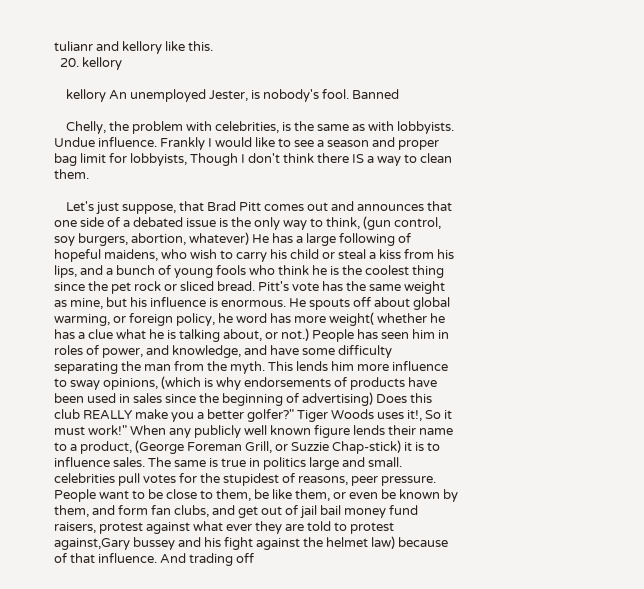tulianr and kellory like this.
  20. kellory

    kellory An unemployed Jester, is nobody's fool. Banned

    Chelly, the problem with celebrities, is the same as with lobbyists. Undue influence. Frankly I would like to see a season and proper bag limit for lobbyists, Though I don't think there IS a way to clean them.

    Let's just suppose, that Brad Pitt comes out and announces that one side of a debated issue is the only way to think, (gun control, soy burgers, abortion, whatever) He has a large following of hopeful maidens, who wish to carry his child or steal a kiss from his lips, and a bunch of young fools who think he is the coolest thing since the pet rock or sliced bread. Pitt's vote has the same weight as mine, but his influence is enormous. He spouts off about global warming, or foreign policy, he word has more weight( whether he has a clue what he is talking about, or not.) People has seen him in roles of power, and knowledge, and have some difficulty separating the man from the myth. This lends him more influence to sway opinions, (which is why endorsements of products have been used in sales since the beginning of advertising) Does this club REALLY make you a better golfer?" Tiger Woods uses it!, So it must work!" When any publicly well known figure lends their name to a product, (George Foreman Grill, or Suzzie Chap-stick) it is to influence sales. The same is true in politics large and small. celebrities pull votes for the stupidest of reasons, peer pressure. People want to be close to them, be like them, or even be known by them, and form fan clubs, and get out of jail bail money fund raisers, protest against what ever they are told to protest against,Gary bussey and his fight against the helmet law) because of that influence. And trading off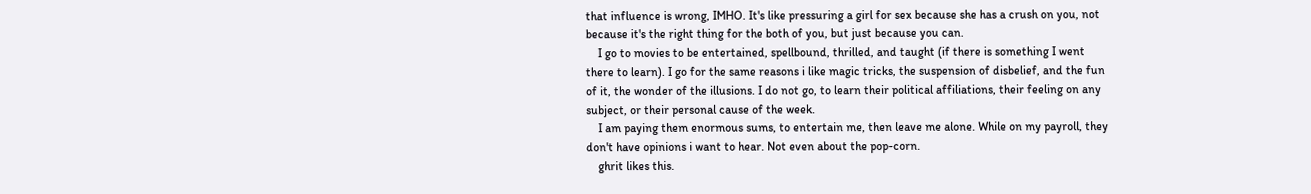that influence is wrong, IMHO. It's like pressuring a girl for sex because she has a crush on you, not because it's the right thing for the both of you, but just because you can.
    I go to movies to be entertained, spellbound, thrilled, and taught (if there is something I went there to learn). I go for the same reasons i like magic tricks, the suspension of disbelief, and the fun of it, the wonder of the illusions. I do not go, to learn their political affiliations, their feeling on any subject, or their personal cause of the week.
    I am paying them enormous sums, to entertain me, then leave me alone. While on my payroll, they don't have opinions i want to hear. Not even about the pop-corn.
    ghrit likes this.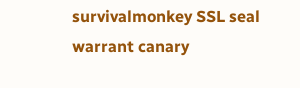survivalmonkey SSL seal warrant canary